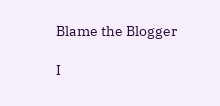Blame the Blogger

I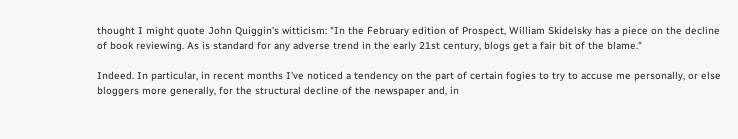thought I might quote John Quiggin's witticism: "In the February edition of Prospect, William Skidelsky has a piece on the decline of book reviewing. As is standard for any adverse trend in the early 21st century, blogs get a fair bit of the blame."

Indeed. In particular, in recent months I've noticed a tendency on the part of certain fogies to try to accuse me personally, or else bloggers more generally, for the structural decline of the newspaper and, in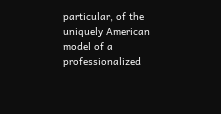particular, of the uniquely American model of a professionalized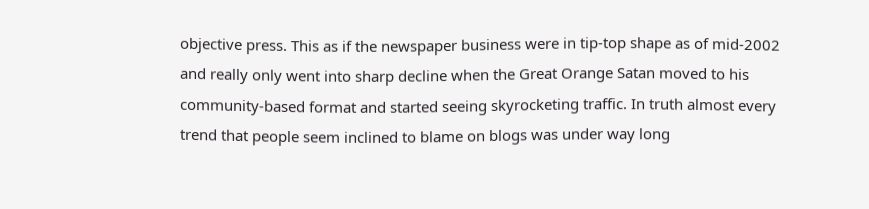objective press. This as if the newspaper business were in tip-top shape as of mid-2002 and really only went into sharp decline when the Great Orange Satan moved to his community-based format and started seeing skyrocketing traffic. In truth almost every trend that people seem inclined to blame on blogs was under way long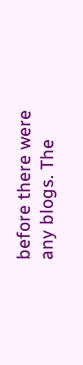before there were any blogs. The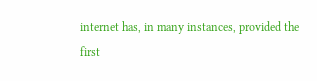internet has, in many instances, provided the first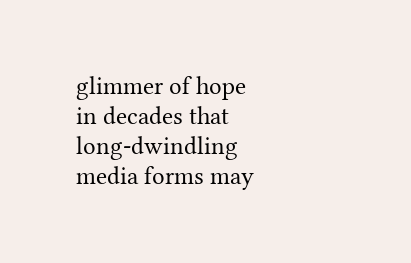glimmer of hope in decades that long-dwindling media forms may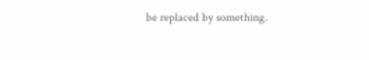be replaced by something.